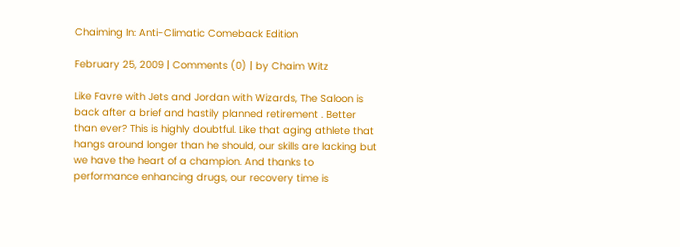Chaiming In: Anti-Climatic Comeback Edition

February 25, 2009 | Comments (0) | by Chaim Witz

Like Favre with Jets and Jordan with Wizards, The Saloon is back after a brief and hastily planned retirement . Better than ever? This is highly doubtful. Like that aging athlete that hangs around longer than he should, our skills are lacking but we have the heart of a champion. And thanks to performance enhancing drugs, our recovery time is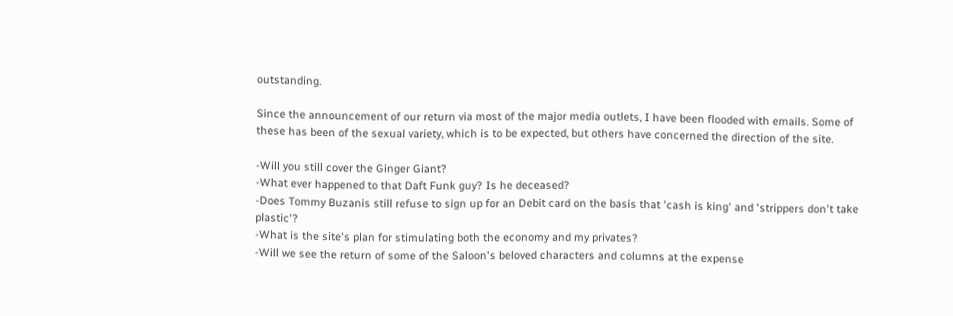outstanding.

Since the announcement of our return via most of the major media outlets, I have been flooded with emails. Some of these has been of the sexual variety, which is to be expected, but others have concerned the direction of the site.

-Will you still cover the Ginger Giant?
-What ever happened to that Daft Funk guy? Is he deceased?
-Does Tommy Buzanis still refuse to sign up for an Debit card on the basis that 'cash is king' and 'strippers don't take plastic'?
-What is the site's plan for stimulating both the economy and my privates?
-Will we see the return of some of the Saloon's beloved characters and columns at the expense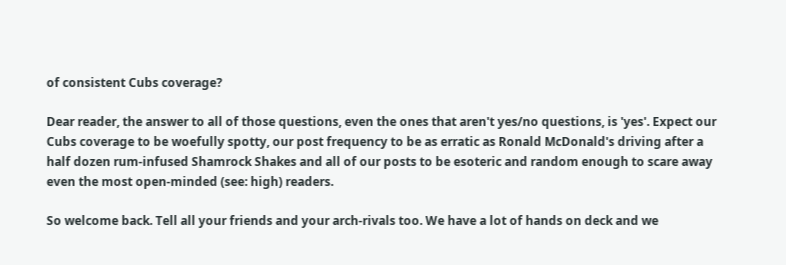of consistent Cubs coverage?

Dear reader, the answer to all of those questions, even the ones that aren't yes/no questions, is 'yes'. Expect our Cubs coverage to be woefully spotty, our post frequency to be as erratic as Ronald McDonald's driving after a half dozen rum-infused Shamrock Shakes and all of our posts to be esoteric and random enough to scare away even the most open-minded (see: high) readers.

So welcome back. Tell all your friends and your arch-rivals too. We have a lot of hands on deck and we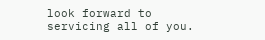look forward to servicing all of you.